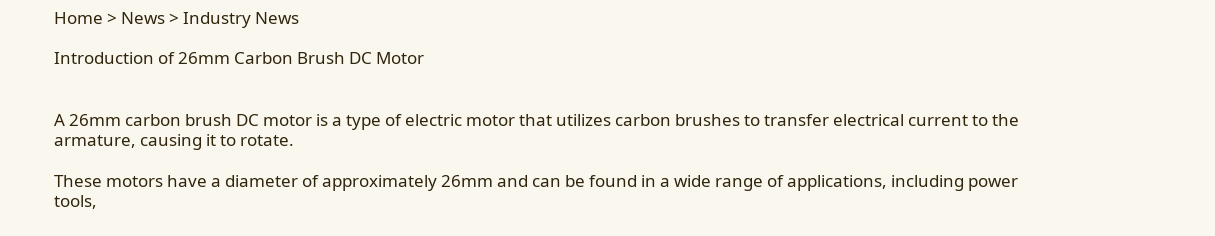Home > News > Industry News

Introduction of 26mm Carbon Brush DC Motor


A 26mm carbon brush DC motor is a type of electric motor that utilizes carbon brushes to transfer electrical current to the armature, causing it to rotate.

These motors have a diameter of approximately 26mm and can be found in a wide range of applications, including power tools,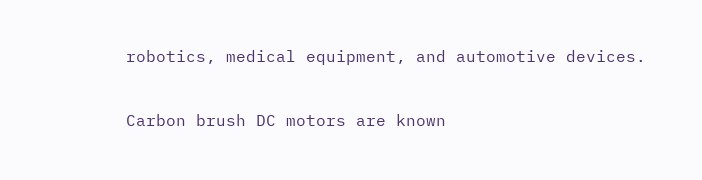robotics, medical equipment, and automotive devices.

Carbon brush DC motors are known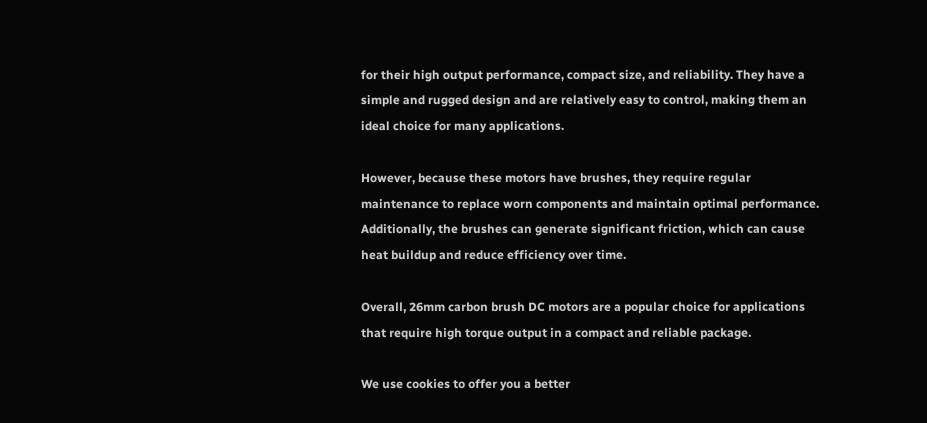for their high output performance, compact size, and reliability. They have a simple and rugged design and are relatively easy to control, making them an ideal choice for many applications.

However, because these motors have brushes, they require regular maintenance to replace worn components and maintain optimal performance. Additionally, the brushes can generate significant friction, which can cause heat buildup and reduce efficiency over time.

Overall, 26mm carbon brush DC motors are a popular choice for applications that require high torque output in a compact and reliable package.

We use cookies to offer you a better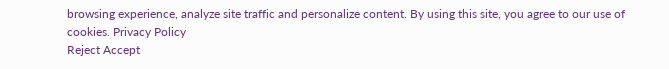browsing experience, analyze site traffic and personalize content. By using this site, you agree to our use of cookies. Privacy Policy
Reject Accept